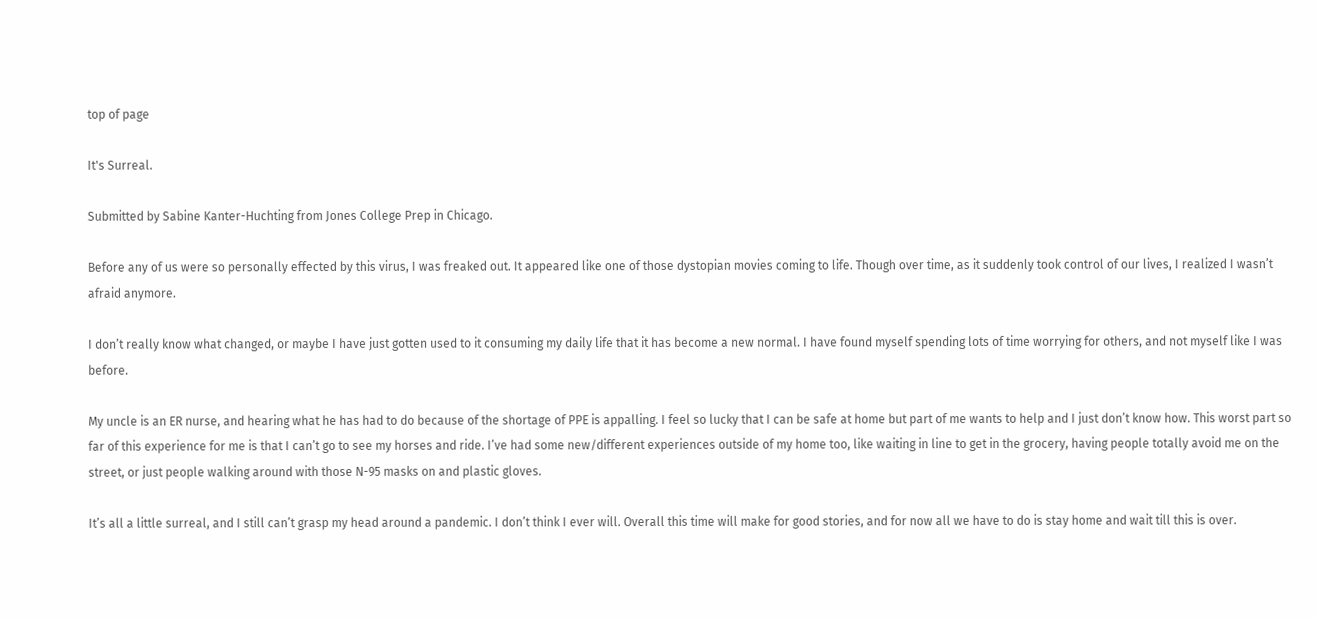top of page

It's Surreal.

Submitted by Sabine Kanter-Huchting from Jones College Prep in Chicago.

Before any of us were so personally effected by this virus, I was freaked out. It appeared like one of those dystopian movies coming to life. Though over time, as it suddenly took control of our lives, I realized I wasn’t afraid anymore.

I don’t really know what changed, or maybe I have just gotten used to it consuming my daily life that it has become a new normal. I have found myself spending lots of time worrying for others, and not myself like I was before.

My uncle is an ER nurse, and hearing what he has had to do because of the shortage of PPE is appalling. I feel so lucky that I can be safe at home but part of me wants to help and I just don’t know how. This worst part so far of this experience for me is that I can’t go to see my horses and ride. I’ve had some new/different experiences outside of my home too, like waiting in line to get in the grocery, having people totally avoid me on the street, or just people walking around with those N-95 masks on and plastic gloves.

It’s all a little surreal, and I still can’t grasp my head around a pandemic. I don’t think I ever will. Overall this time will make for good stories, and for now all we have to do is stay home and wait till this is over.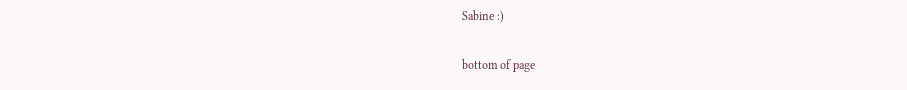Sabine :)

bottom of page